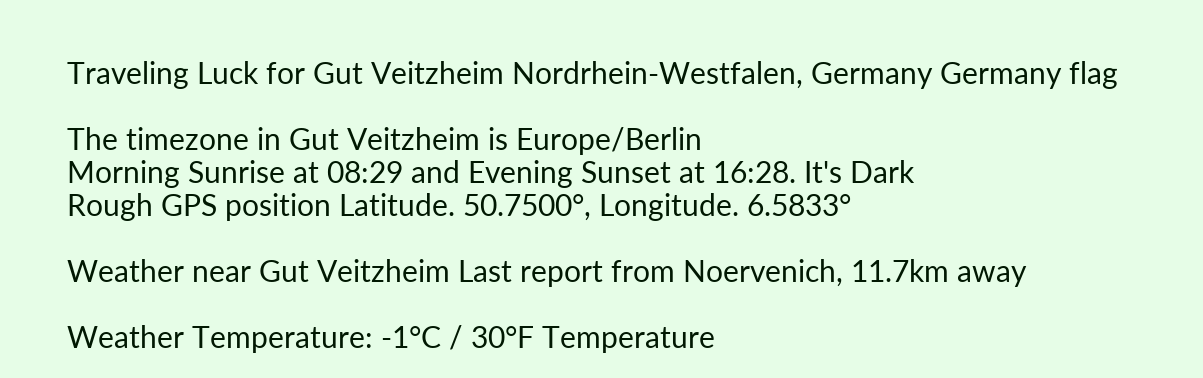Traveling Luck for Gut Veitzheim Nordrhein-Westfalen, Germany Germany flag

The timezone in Gut Veitzheim is Europe/Berlin
Morning Sunrise at 08:29 and Evening Sunset at 16:28. It's Dark
Rough GPS position Latitude. 50.7500°, Longitude. 6.5833°

Weather near Gut Veitzheim Last report from Noervenich, 11.7km away

Weather Temperature: -1°C / 30°F Temperature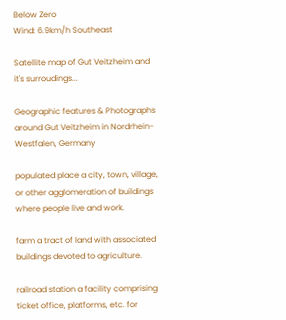Below Zero
Wind: 6.9km/h Southeast

Satellite map of Gut Veitzheim and it's surroudings...

Geographic features & Photographs around Gut Veitzheim in Nordrhein-Westfalen, Germany

populated place a city, town, village, or other agglomeration of buildings where people live and work.

farm a tract of land with associated buildings devoted to agriculture.

railroad station a facility comprising ticket office, platforms, etc. for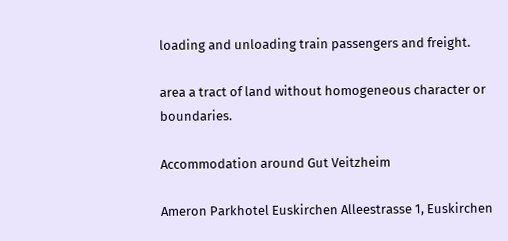loading and unloading train passengers and freight.

area a tract of land without homogeneous character or boundaries.

Accommodation around Gut Veitzheim

Ameron Parkhotel Euskirchen Alleestrasse 1, Euskirchen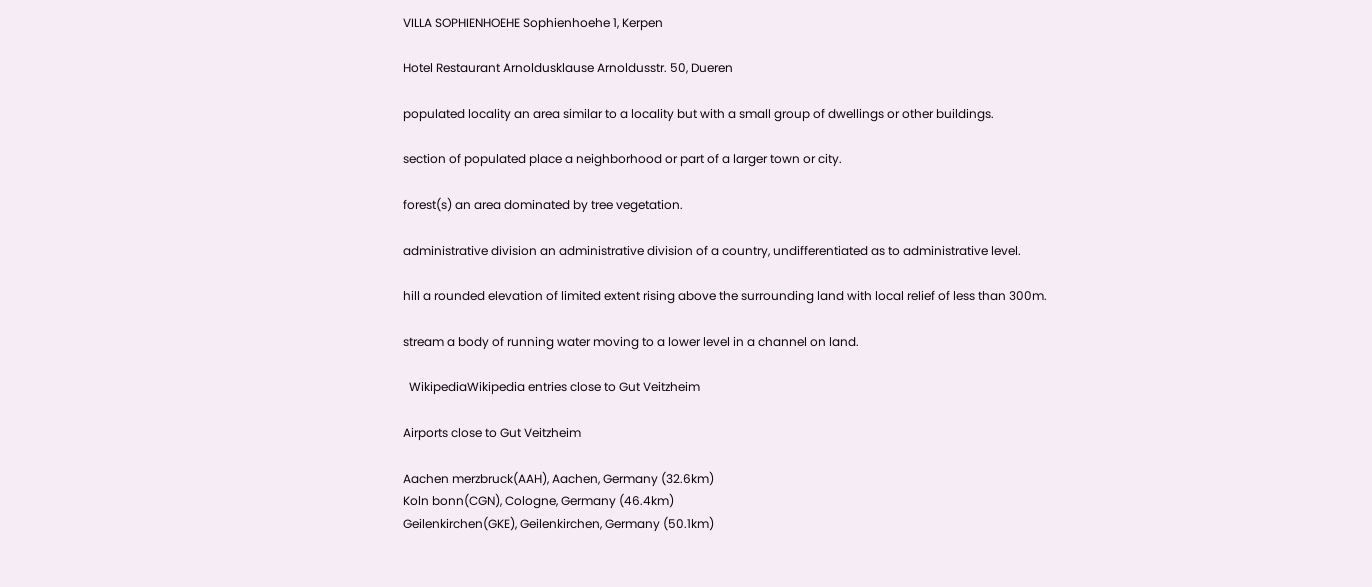VILLA SOPHIENHOEHE Sophienhoehe 1, Kerpen

Hotel Restaurant Arnoldusklause Arnoldusstr. 50, Dueren

populated locality an area similar to a locality but with a small group of dwellings or other buildings.

section of populated place a neighborhood or part of a larger town or city.

forest(s) an area dominated by tree vegetation.

administrative division an administrative division of a country, undifferentiated as to administrative level.

hill a rounded elevation of limited extent rising above the surrounding land with local relief of less than 300m.

stream a body of running water moving to a lower level in a channel on land.

  WikipediaWikipedia entries close to Gut Veitzheim

Airports close to Gut Veitzheim

Aachen merzbruck(AAH), Aachen, Germany (32.6km)
Koln bonn(CGN), Cologne, Germany (46.4km)
Geilenkirchen(GKE), Geilenkirchen, Germany (50.1km)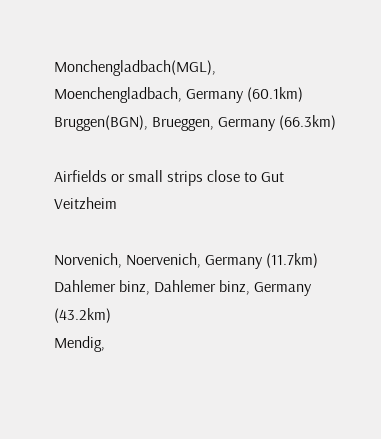Monchengladbach(MGL), Moenchengladbach, Germany (60.1km)
Bruggen(BGN), Brueggen, Germany (66.3km)

Airfields or small strips close to Gut Veitzheim

Norvenich, Noervenich, Germany (11.7km)
Dahlemer binz, Dahlemer binz, Germany (43.2km)
Mendig,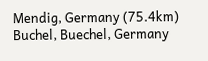Mendig, Germany (75.4km)
Buchel, Buechel, Germany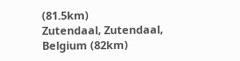(81.5km)
Zutendaal, Zutendaal, Belgium (82km)